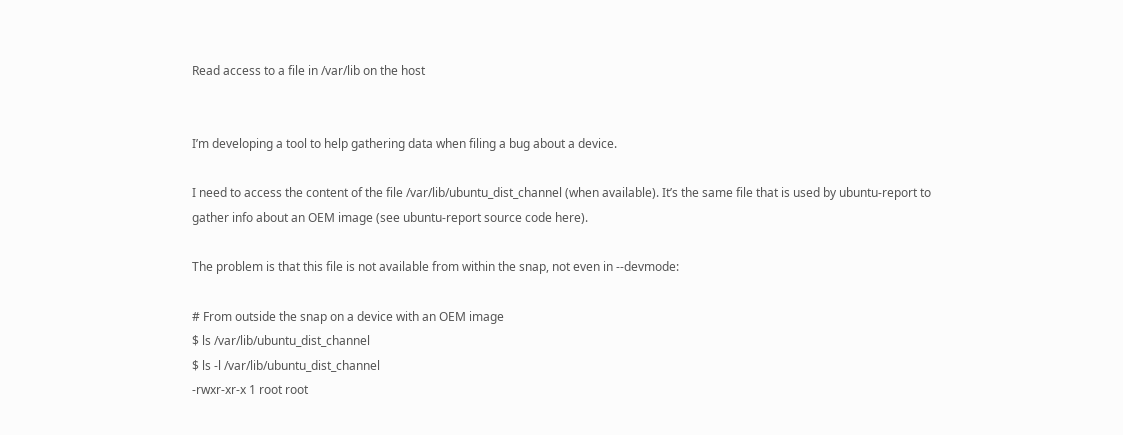Read access to a file in /var/lib on the host


I’m developing a tool to help gathering data when filing a bug about a device.

I need to access the content of the file /var/lib/ubuntu_dist_channel (when available). It’s the same file that is used by ubuntu-report to gather info about an OEM image (see ubuntu-report source code here).

The problem is that this file is not available from within the snap, not even in --devmode:

# From outside the snap on a device with an OEM image
$ ls /var/lib/ubuntu_dist_channel
$ ls -l /var/lib/ubuntu_dist_channel
-rwxr-xr-x 1 root root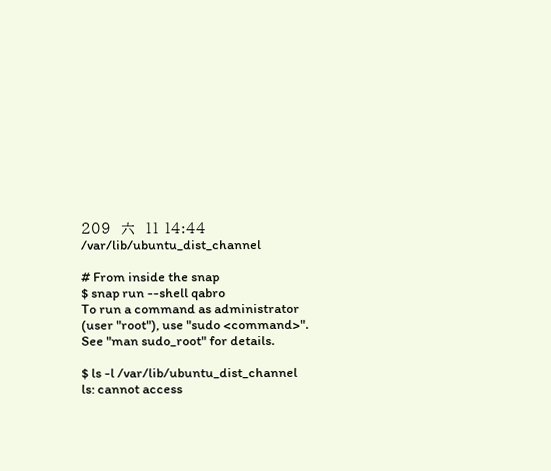209  六  11 14:44 /var/lib/ubuntu_dist_channel

# From inside the snap
$ snap run --shell qabro
To run a command as administrator (user "root"), use "sudo <command>".
See "man sudo_root" for details.

$ ls -l /var/lib/ubuntu_dist_channel
ls: cannot access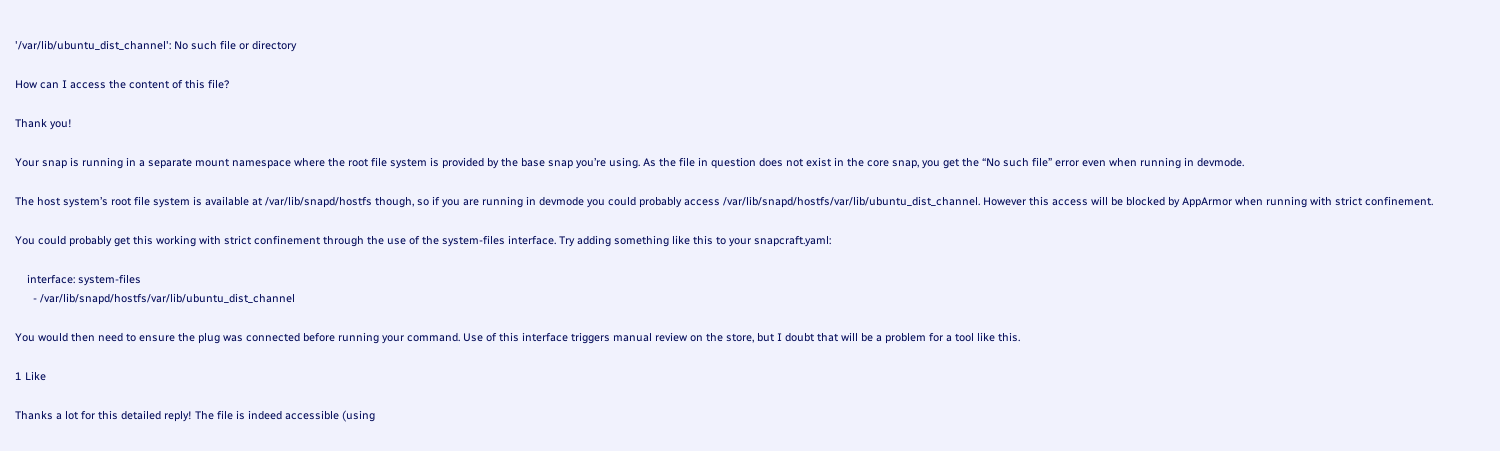'/var/lib/ubuntu_dist_channel': No such file or directory

How can I access the content of this file?

Thank you!

Your snap is running in a separate mount namespace where the root file system is provided by the base snap you’re using. As the file in question does not exist in the core snap, you get the “No such file” error even when running in devmode.

The host system’s root file system is available at /var/lib/snapd/hostfs though, so if you are running in devmode you could probably access /var/lib/snapd/hostfs/var/lib/ubuntu_dist_channel. However this access will be blocked by AppArmor when running with strict confinement.

You could probably get this working with strict confinement through the use of the system-files interface. Try adding something like this to your snapcraft.yaml:

    interface: system-files
      - /var/lib/snapd/hostfs/var/lib/ubuntu_dist_channel

You would then need to ensure the plug was connected before running your command. Use of this interface triggers manual review on the store, but I doubt that will be a problem for a tool like this.

1 Like

Thanks a lot for this detailed reply! The file is indeed accessible (using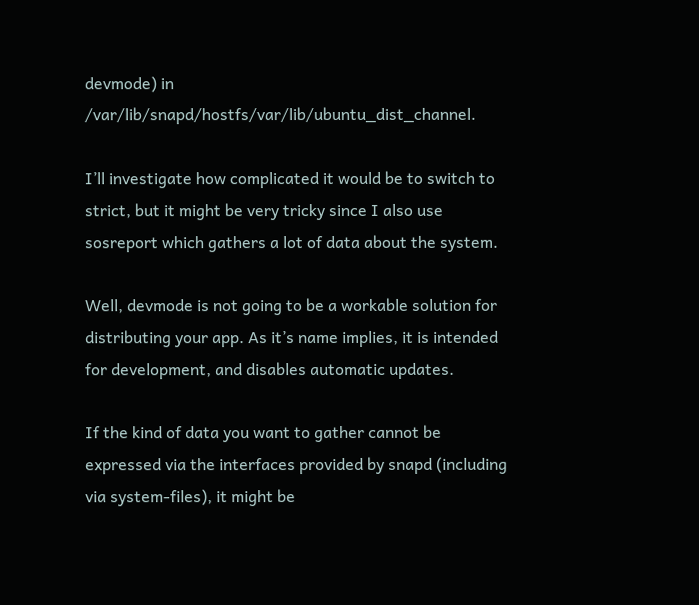devmode) in /var/lib/snapd/hostfs/var/lib/ubuntu_dist_channel.

I’ll investigate how complicated it would be to switch to strict, but it might be very tricky since I also use sosreport which gathers a lot of data about the system.

Well, devmode is not going to be a workable solution for distributing your app. As it’s name implies, it is intended for development, and disables automatic updates.

If the kind of data you want to gather cannot be expressed via the interfaces provided by snapd (including via system-files), it might be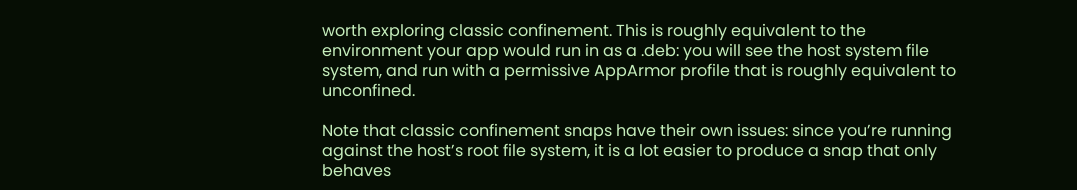worth exploring classic confinement. This is roughly equivalent to the environment your app would run in as a .deb: you will see the host system file system, and run with a permissive AppArmor profile that is roughly equivalent to unconfined.

Note that classic confinement snaps have their own issues: since you’re running against the host’s root file system, it is a lot easier to produce a snap that only behaves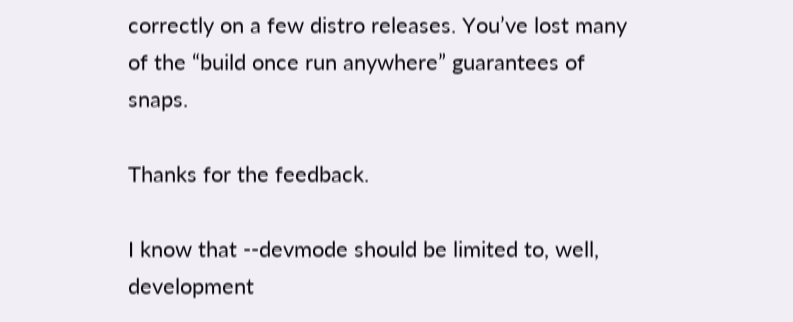correctly on a few distro releases. You’ve lost many of the “build once run anywhere” guarantees of snaps.

Thanks for the feedback.

I know that --devmode should be limited to, well, development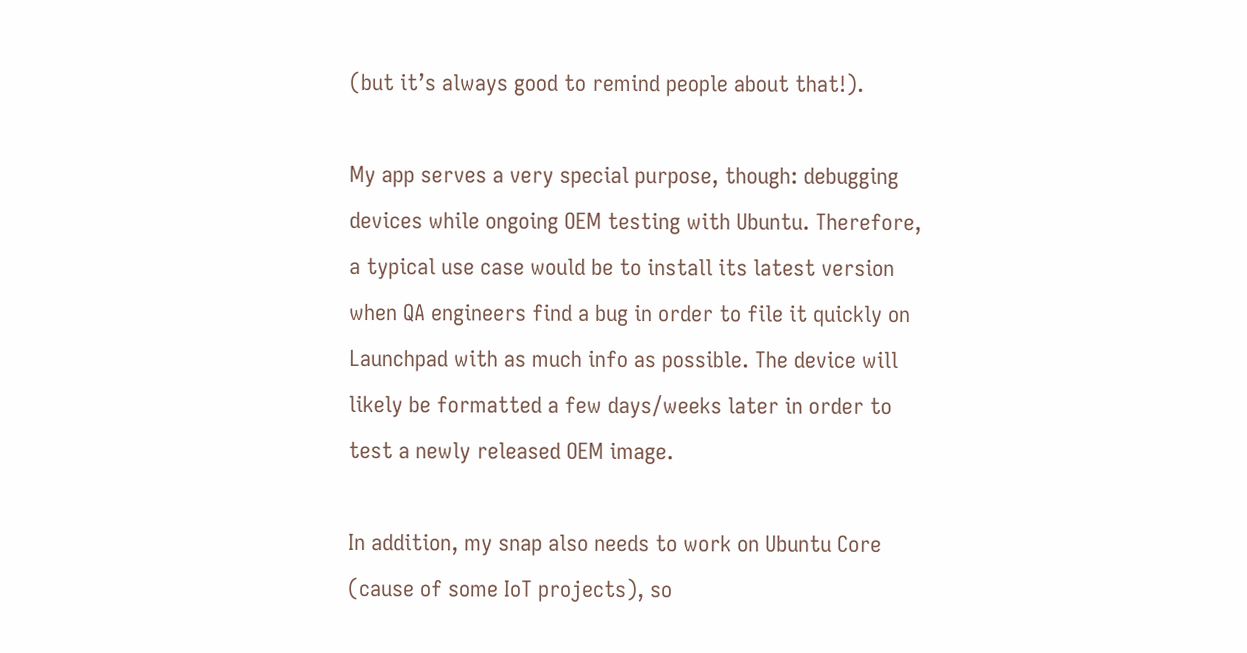(but it’s always good to remind people about that!).

My app serves a very special purpose, though: debugging devices while ongoing OEM testing with Ubuntu. Therefore, a typical use case would be to install its latest version when QA engineers find a bug in order to file it quickly on Launchpad with as much info as possible. The device will likely be formatted a few days/weeks later in order to test a newly released OEM image.

In addition, my snap also needs to work on Ubuntu Core (cause of some IoT projects), so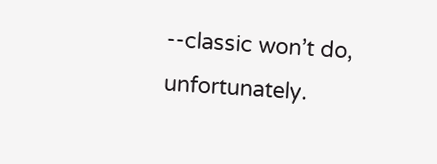--classic won’t do, unfortunately.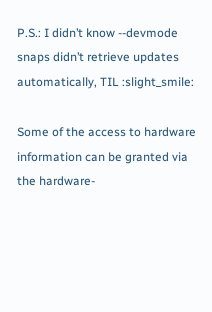P.S.: I didn’t know --devmode snaps didn’t retrieve updates automatically, TIL :slight_smile:

Some of the access to hardware information can be granted via the hardware-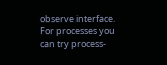observe interface. For processes you can try process-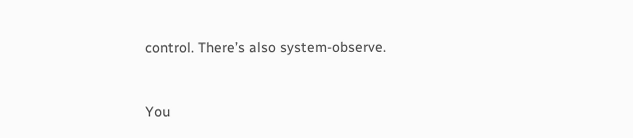control. There’s also system-observe.


You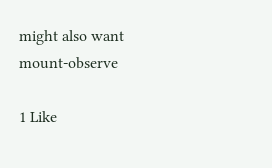might also want mount-observe

1 Like